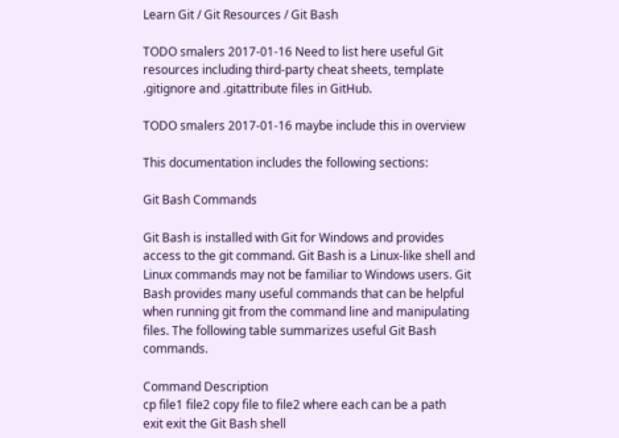Learn Git / Git Resources / Git Bash

TODO smalers 2017-01-16 Need to list here useful Git resources including third-party cheat sheets, template .gitignore and .gitattribute files in GitHub.

TODO smalers 2017-01-16 maybe include this in overview

This documentation includes the following sections:

Git Bash Commands

Git Bash is installed with Git for Windows and provides access to the git command. Git Bash is a Linux-like shell and Linux commands may not be familiar to Windows users. Git Bash provides many useful commands that can be helpful when running git from the command line and manipulating files. The following table summarizes useful Git Bash commands.

Command Description
cp file1 file2 copy file to file2 where each can be a path
exit exit the Git Bash shell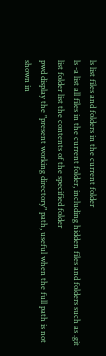ls list files and folders in the current folder
ls -a list all files in the current folder, including hidden files and folders such as .git
list folder list the contents of the specified folder
pwd display the "present working directory" path, useful when the full path is not shown in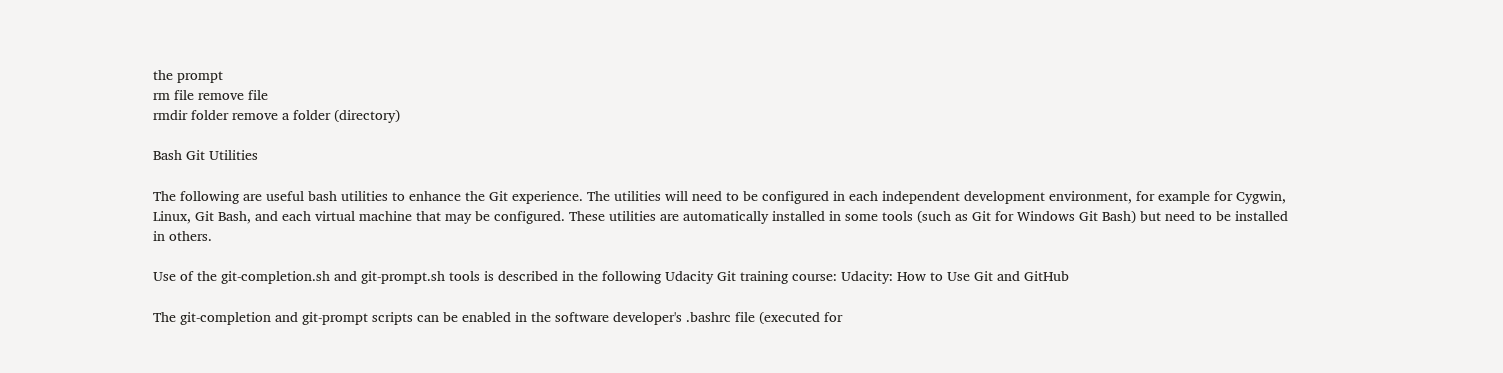the prompt
rm file remove file
rmdir folder remove a folder (directory)

Bash Git Utilities

The following are useful bash utilities to enhance the Git experience. The utilities will need to be configured in each independent development environment, for example for Cygwin, Linux, Git Bash, and each virtual machine that may be configured. These utilities are automatically installed in some tools (such as Git for Windows Git Bash) but need to be installed in others.

Use of the git-completion.sh and git-prompt.sh tools is described in the following Udacity Git training course: Udacity: How to Use Git and GitHub

The git-completion and git-prompt scripts can be enabled in the software developer's .bashrc file (executed for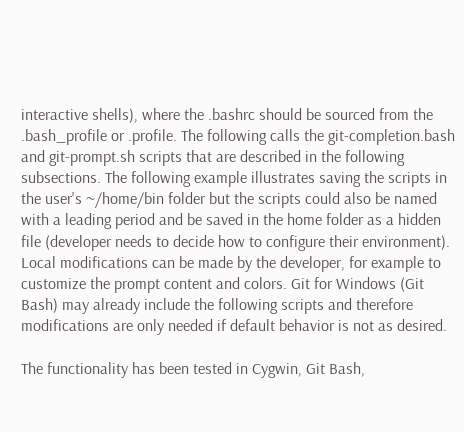interactive shells), where the .bashrc should be sourced from the .bash_profile or .profile. The following calls the git-completion.bash and git-prompt.sh scripts that are described in the following subsections. The following example illustrates saving the scripts in the user's ~/home/bin folder but the scripts could also be named with a leading period and be saved in the home folder as a hidden file (developer needs to decide how to configure their environment). Local modifications can be made by the developer, for example to customize the prompt content and colors. Git for Windows (Git Bash) may already include the following scripts and therefore modifications are only needed if default behavior is not as desired.

The functionality has been tested in Cygwin, Git Bash,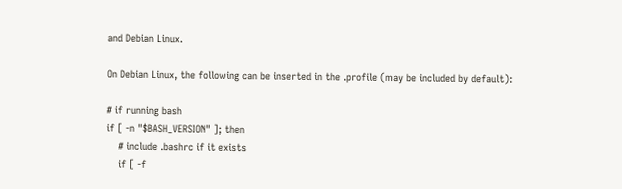and Debian Linux.

On Debian Linux, the following can be inserted in the .profile (may be included by default):

# if running bash
if [ -n "$BASH_VERSION" ]; then
    # include .bashrc if it exists
    if [ -f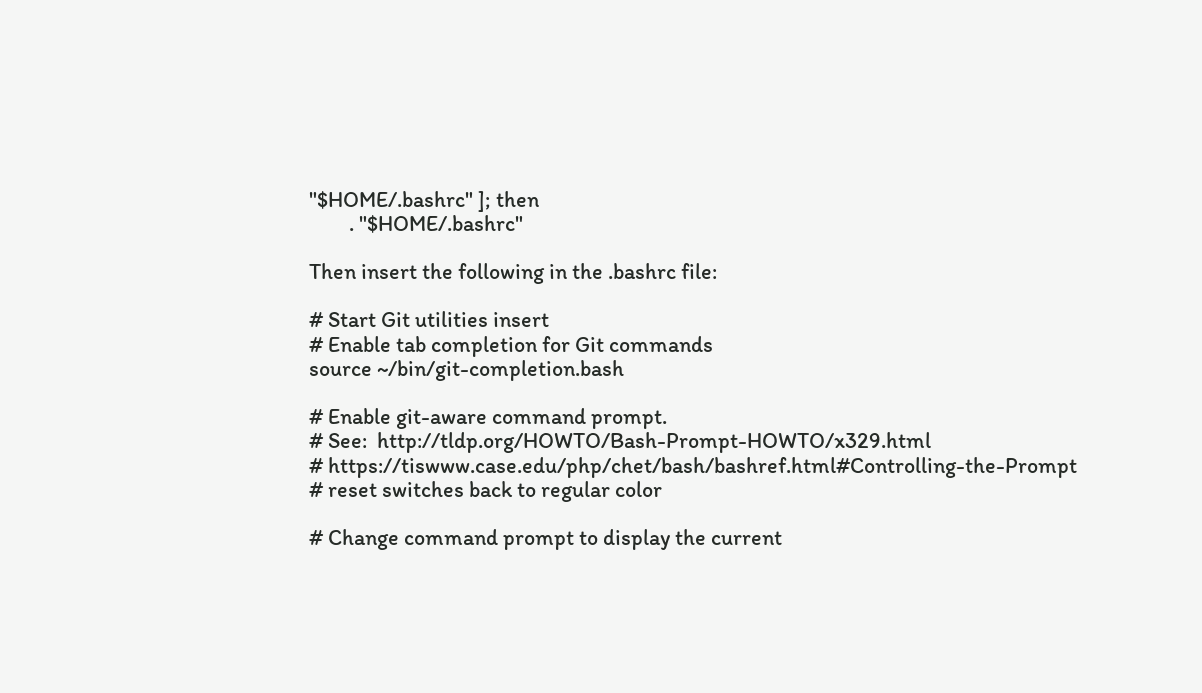"$HOME/.bashrc" ]; then
        . "$HOME/.bashrc"

Then insert the following in the .bashrc file:

# Start Git utilities insert
# Enable tab completion for Git commands
source ~/bin/git-completion.bash

# Enable git-aware command prompt.
# See:  http://tldp.org/HOWTO/Bash-Prompt-HOWTO/x329.html
# https://tiswww.case.edu/php/chet/bash/bashref.html#Controlling-the-Prompt
# reset switches back to regular color

# Change command prompt to display the current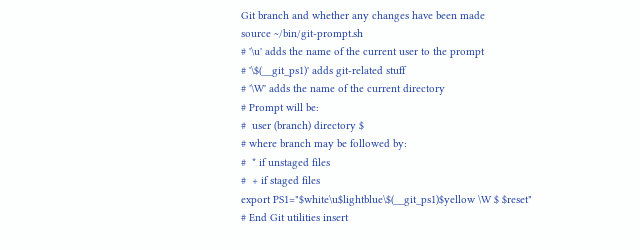Git branch and whether any changes have been made
source ~/bin/git-prompt.sh
# '\u' adds the name of the current user to the prompt
# '\$(__git_ps1)' adds git-related stuff
# '\W' adds the name of the current directory
# Prompt will be:
#  user (branch) directory $
# where branch may be followed by:
#  * if unstaged files
#  + if staged files
export PS1="$white\u$lightblue\$(__git_ps1)$yellow \W $ $reset"
# End Git utilities insert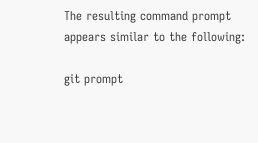The resulting command prompt appears similar to the following:

git prompt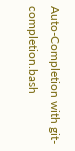Auto-Completion with git-completion.bash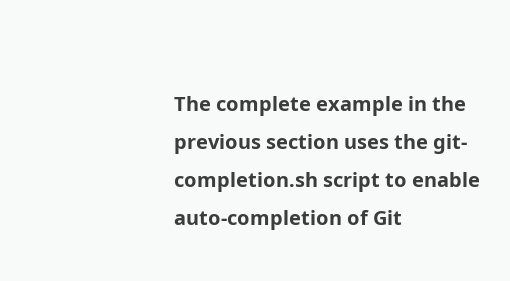The complete example in the previous section uses the git-completion.sh script to enable auto-completion of Git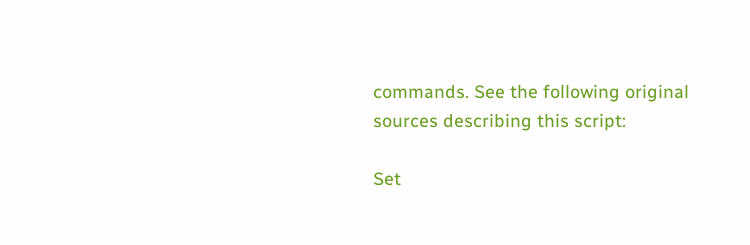commands. See the following original sources describing this script:

Set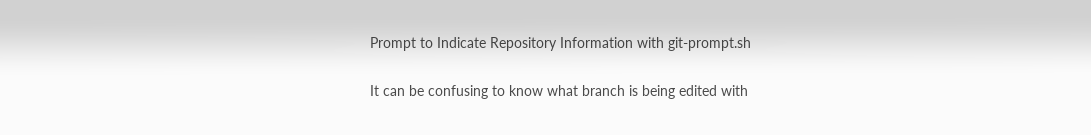Prompt to Indicate Repository Information with git-prompt.sh

It can be confusing to know what branch is being edited with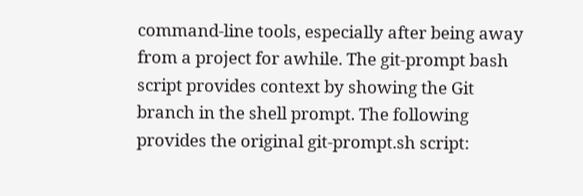command-line tools, especially after being away from a project for awhile. The git-prompt bash script provides context by showing the Git branch in the shell prompt. The following provides the original git-prompt.sh script: